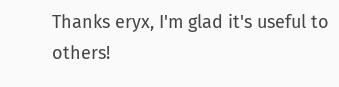Thanks eryx, I'm glad it's useful to others!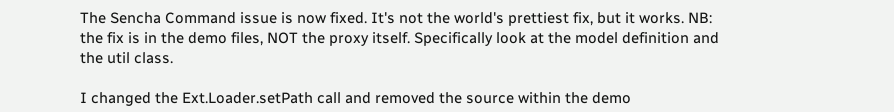The Sencha Command issue is now fixed. It's not the world's prettiest fix, but it works. NB: the fix is in the demo files, NOT the proxy itself. Specifically look at the model definition and the util class.

I changed the Ext.Loader.setPath call and removed the source within the demo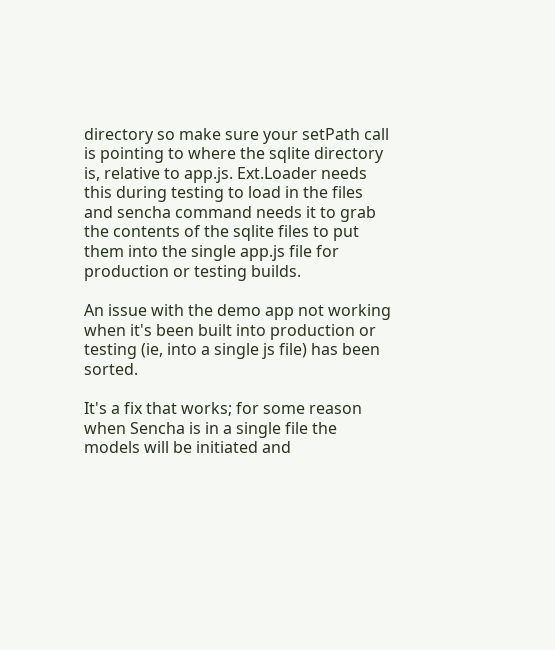directory so make sure your setPath call is pointing to where the sqlite directory is, relative to app.js. Ext.Loader needs this during testing to load in the files and sencha command needs it to grab the contents of the sqlite files to put them into the single app.js file for production or testing builds.

An issue with the demo app not working when it's been built into production or testing (ie, into a single js file) has been sorted.

It's a fix that works; for some reason when Sencha is in a single file the models will be initiated and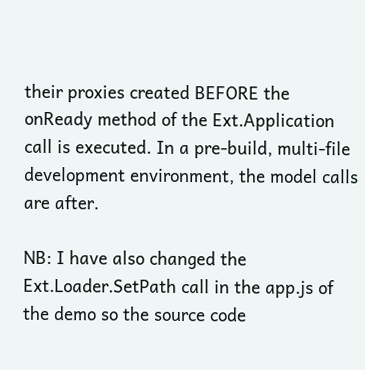their proxies created BEFORE the onReady method of the Ext.Application call is executed. In a pre-build, multi-file development environment, the model calls are after.

NB: I have also changed the Ext.Loader.SetPath call in the app.js of the demo so the source code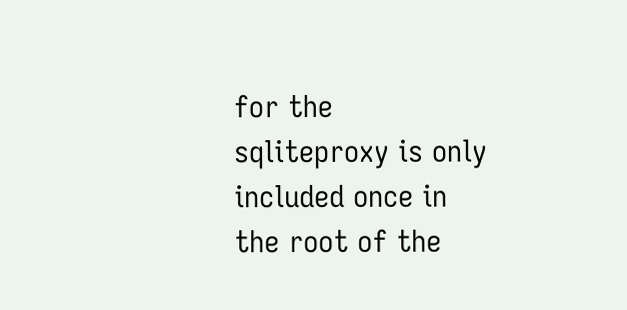for the sqliteproxy is only included once in the root of the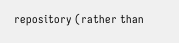repository (rather than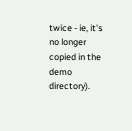twice - ie, it's no longer copied in the demo directory).